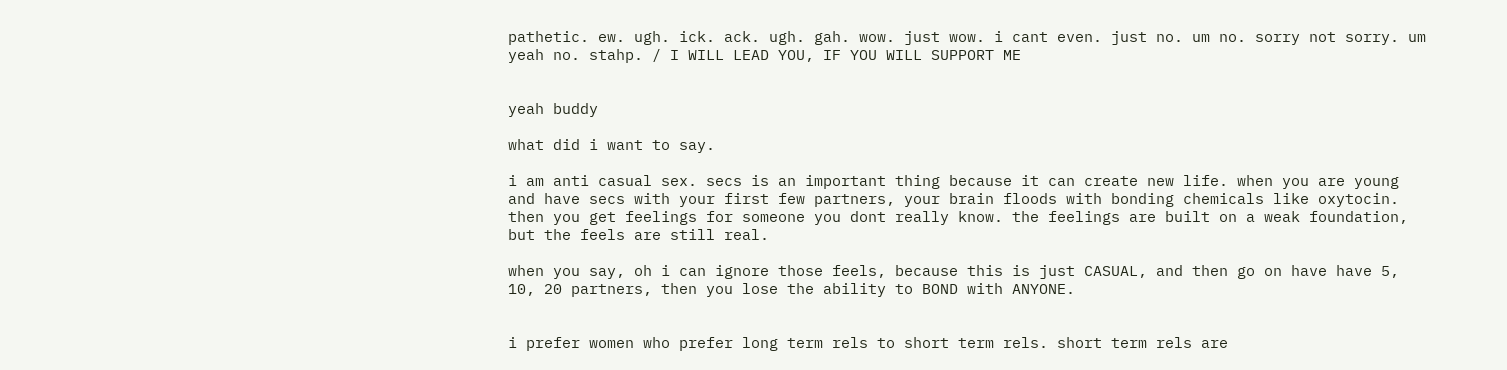pathetic. ew. ugh. ick. ack. ugh. gah. wow. just wow. i cant even. just no. um no. sorry not sorry. um yeah no. stahp. / I WILL LEAD YOU, IF YOU WILL SUPPORT ME


yeah buddy

what did i want to say.

i am anti casual sex. secs is an important thing because it can create new life. when you are young and have secs with your first few partners, your brain floods with bonding chemicals like oxytocin. then you get feelings for someone you dont really know. the feelings are built on a weak foundation, but the feels are still real.

when you say, oh i can ignore those feels, because this is just CASUAL, and then go on have have 5, 10, 20 partners, then you lose the ability to BOND with ANYONE.


i prefer women who prefer long term rels to short term rels. short term rels are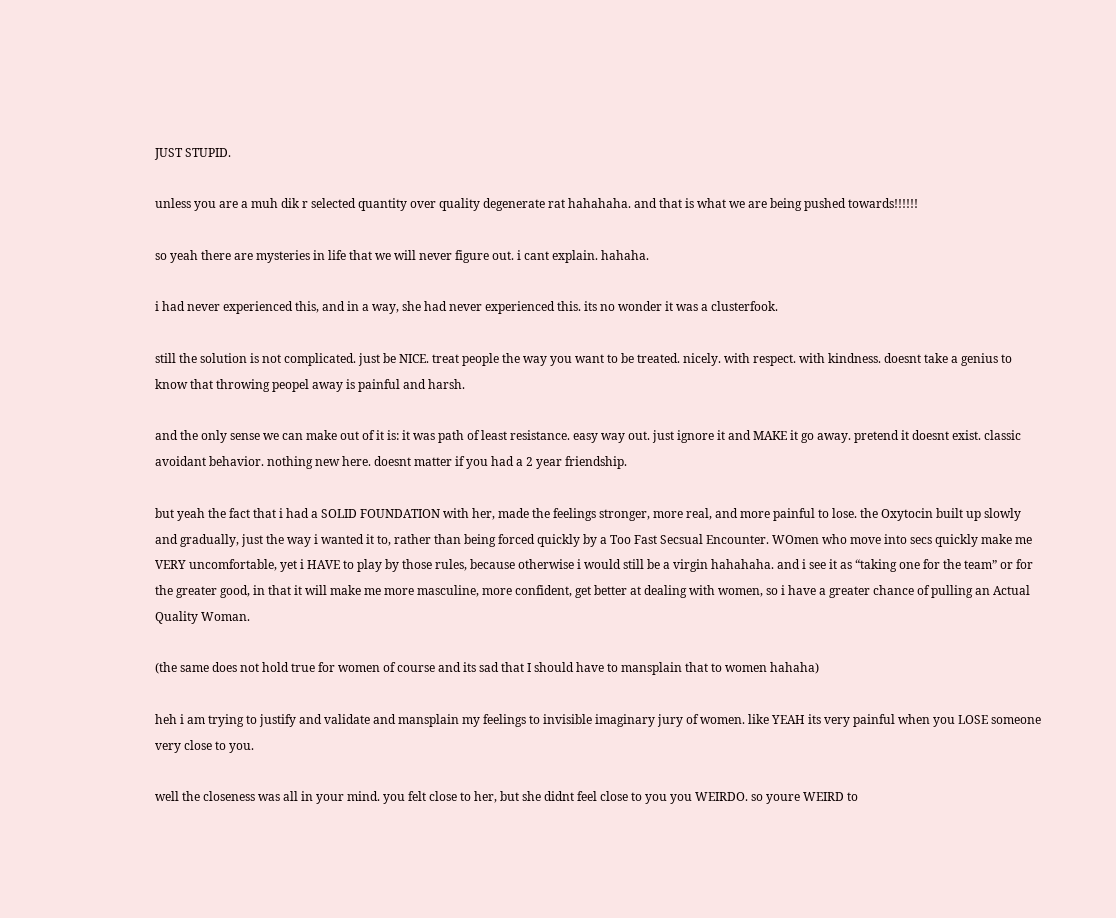JUST STUPID.

unless you are a muh dik r selected quantity over quality degenerate rat hahahaha. and that is what we are being pushed towards!!!!!!

so yeah there are mysteries in life that we will never figure out. i cant explain. hahaha.

i had never experienced this, and in a way, she had never experienced this. its no wonder it was a clusterfook.

still the solution is not complicated. just be NICE. treat people the way you want to be treated. nicely. with respect. with kindness. doesnt take a genius to know that throwing peopel away is painful and harsh.

and the only sense we can make out of it is: it was path of least resistance. easy way out. just ignore it and MAKE it go away. pretend it doesnt exist. classic avoidant behavior. nothing new here. doesnt matter if you had a 2 year friendship.

but yeah the fact that i had a SOLID FOUNDATION with her, made the feelings stronger, more real, and more painful to lose. the Oxytocin built up slowly and gradually, just the way i wanted it to, rather than being forced quickly by a Too Fast Secsual Encounter. WOmen who move into secs quickly make me VERY uncomfortable, yet i HAVE to play by those rules, because otherwise i would still be a virgin hahahaha. and i see it as “taking one for the team” or for the greater good, in that it will make me more masculine, more confident, get better at dealing with women, so i have a greater chance of pulling an Actual Quality Woman.

(the same does not hold true for women of course and its sad that I should have to mansplain that to women hahaha)

heh i am trying to justify and validate and mansplain my feelings to invisible imaginary jury of women. like YEAH its very painful when you LOSE someone very close to you.

well the closeness was all in your mind. you felt close to her, but she didnt feel close to you you WEIRDO. so youre WEIRD to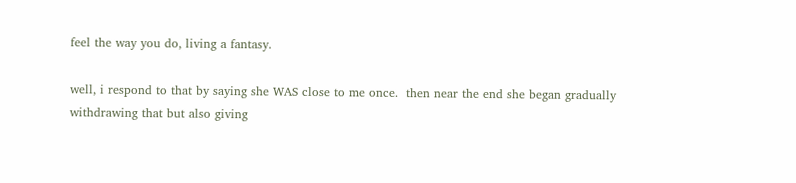feel the way you do, living a fantasy.

well, i respond to that by saying she WAS close to me once.  then near the end she began gradually withdrawing that but also giving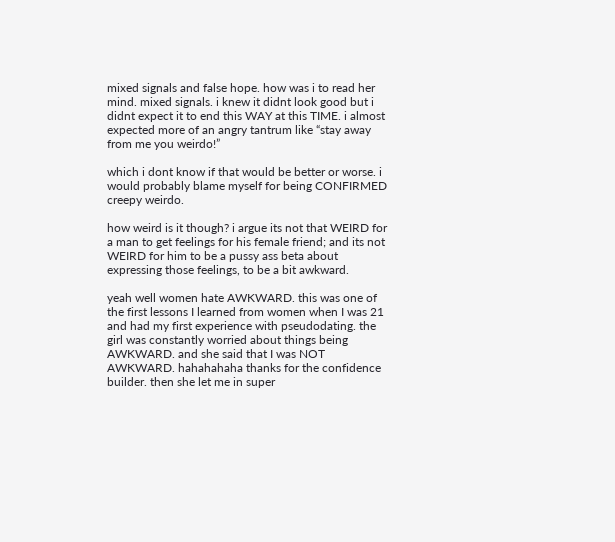mixed signals and false hope. how was i to read her mind. mixed signals. i knew it didnt look good but i didnt expect it to end this WAY at this TIME. i almost expected more of an angry tantrum like “stay away from me you weirdo!”

which i dont know if that would be better or worse. i would probably blame myself for being CONFIRMED creepy weirdo.

how weird is it though? i argue its not that WEIRD for a man to get feelings for his female friend; and its not WEIRD for him to be a pussy ass beta about expressing those feelings, to be a bit awkward.

yeah well women hate AWKWARD. this was one of the first lessons I learned from women when I was 21 and had my first experience with pseudodating. the girl was constantly worried about things being AWKWARD. and she said that I was NOT AWKWARD. hahahahaha thanks for the confidence builder. then she let me in super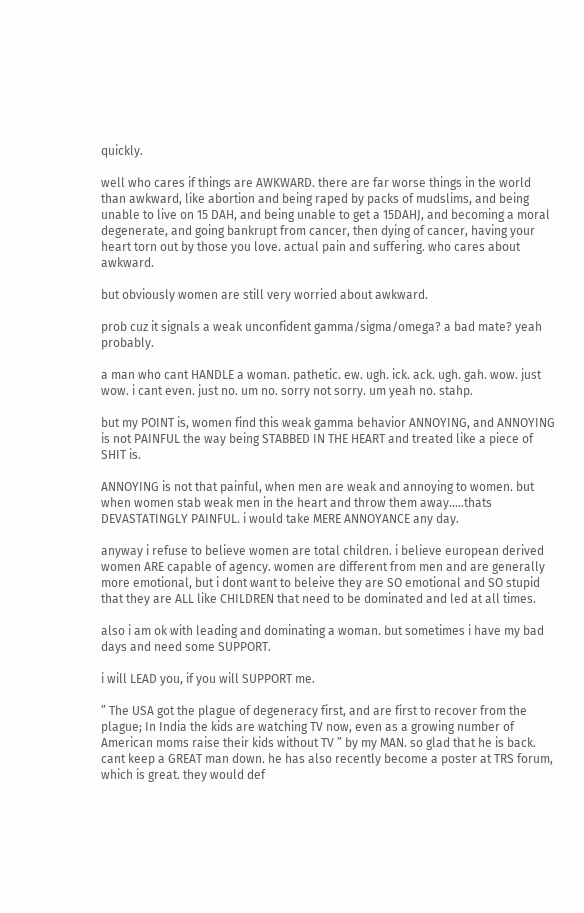quickly.

well who cares if things are AWKWARD. there are far worse things in the world than awkward, like abortion and being raped by packs of mudslims, and being unable to live on 15 DAH, and being unable to get a 15DAHJ, and becoming a moral degenerate, and going bankrupt from cancer, then dying of cancer, having your heart torn out by those you love. actual pain and suffering. who cares about awkward.

but obviously women are still very worried about awkward.

prob cuz it signals a weak unconfident gamma/sigma/omega? a bad mate? yeah probably.

a man who cant HANDLE a woman. pathetic. ew. ugh. ick. ack. ugh. gah. wow. just wow. i cant even. just no. um no. sorry not sorry. um yeah no. stahp.

but my POINT is, women find this weak gamma behavior ANNOYING, and ANNOYING is not PAINFUL the way being STABBED IN THE HEART and treated like a piece of SHIT is.

ANNOYING is not that painful, when men are weak and annoying to women. but when women stab weak men in the heart and throw them away…..thats DEVASTATINGLY PAINFUL. i would take MERE ANNOYANCE any day.

anyway i refuse to believe women are total children. i believe european derived women ARE capable of agency. women are different from men and are generally more emotional, but i dont want to beleive they are SO emotional and SO stupid that they are ALL like CHILDREN that need to be dominated and led at all times.

also i am ok with leading and dominating a woman. but sometimes i have my bad days and need some SUPPORT.

i will LEAD you, if you will SUPPORT me.

” The USA got the plague of degeneracy first, and are first to recover from the plague; In India the kids are watching TV now, even as a growing number of American moms raise their kids without TV ” by my MAN. so glad that he is back. cant keep a GREAT man down. he has also recently become a poster at TRS forum, which is great. they would def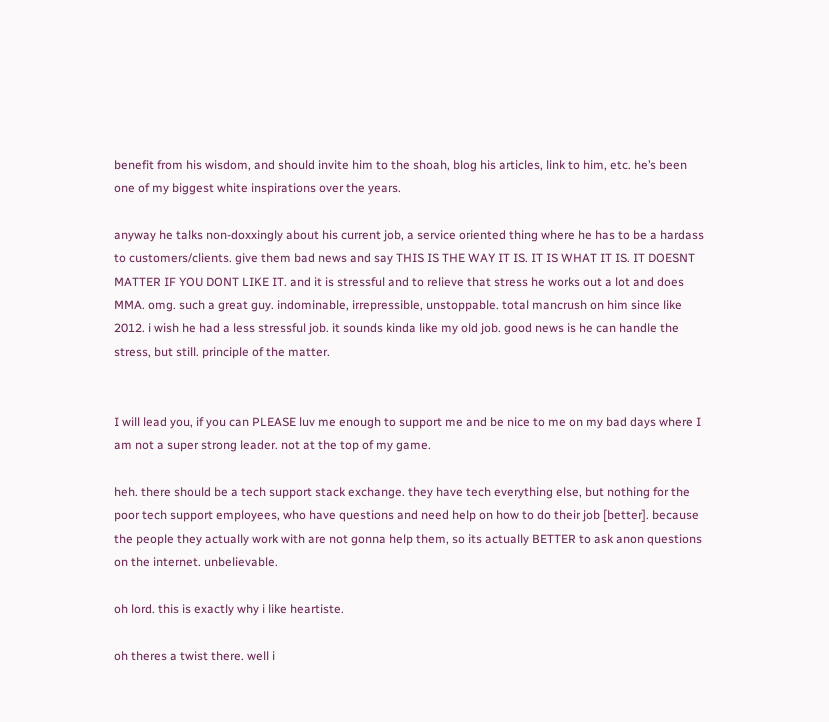benefit from his wisdom, and should invite him to the shoah, blog his articles, link to him, etc. he’s been one of my biggest white inspirations over the years.

anyway he talks non-doxxingly about his current job, a service oriented thing where he has to be a hardass to customers/clients. give them bad news and say THIS IS THE WAY IT IS. IT IS WHAT IT IS. IT DOESNT MATTER IF YOU DONT LIKE IT. and it is stressful and to relieve that stress he works out a lot and does MMA. omg. such a great guy. indominable, irrepressible, unstoppable. total mancrush on him since like 2012. i wish he had a less stressful job. it sounds kinda like my old job. good news is he can handle the stress, but still. principle of the matter.


I will lead you, if you can PLEASE luv me enough to support me and be nice to me on my bad days where I am not a super strong leader. not at the top of my game.

heh. there should be a tech support stack exchange. they have tech everything else, but nothing for the poor tech support employees, who have questions and need help on how to do their job [better]. because the people they actually work with are not gonna help them, so its actually BETTER to ask anon questions on the internet. unbelievable.

oh lord. this is exactly why i like heartiste.

oh theres a twist there. well i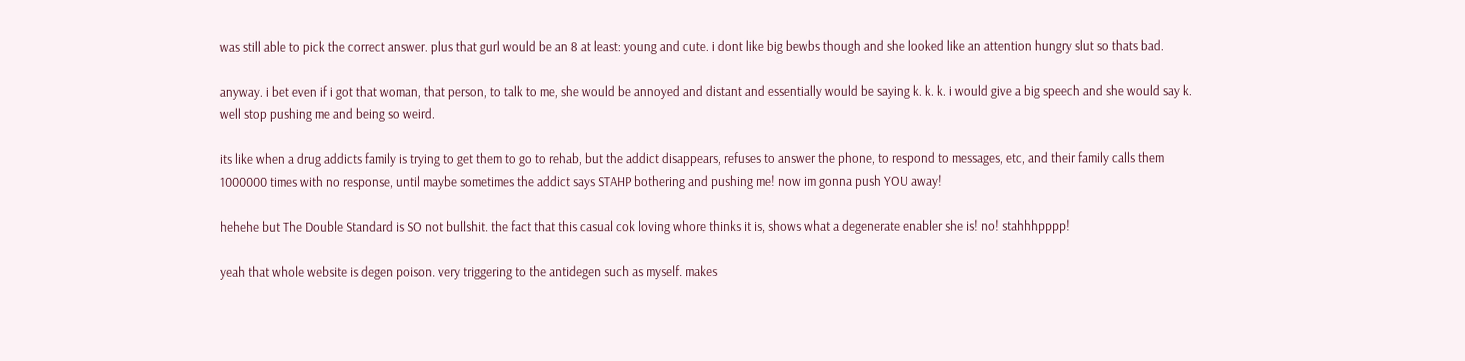was still able to pick the correct answer. plus that gurl would be an 8 at least: young and cute. i dont like big bewbs though and she looked like an attention hungry slut so thats bad.

anyway. i bet even if i got that woman, that person, to talk to me, she would be annoyed and distant and essentially would be saying k. k. k. i would give a big speech and she would say k. well stop pushing me and being so weird.

its like when a drug addicts family is trying to get them to go to rehab, but the addict disappears, refuses to answer the phone, to respond to messages, etc, and their family calls them 1000000 times with no response, until maybe sometimes the addict says STAHP bothering and pushing me! now im gonna push YOU away!

hehehe but The Double Standard is SO not bullshit. the fact that this casual cok loving whore thinks it is, shows what a degenerate enabler she is! no! stahhhpppp!

yeah that whole website is degen poison. very triggering to the antidegen such as myself. makes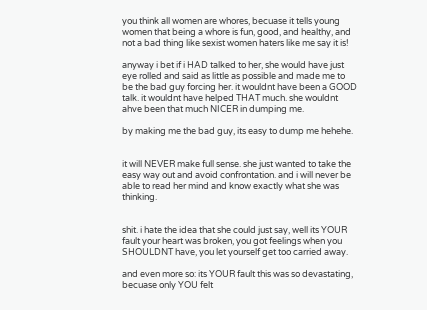you think all women are whores, becuase it tells young women that being a whore is fun, good, and healthy, and not a bad thing like sexist women haters like me say it is!

anyway i bet if i HAD talked to her, she would have just eye rolled and said as little as possible and made me to be the bad guy forcing her. it wouldnt have been a GOOD talk. it wouldnt have helped THAT much. she wouldnt ahve been that much NICER in dumping me.

by making me the bad guy, its easy to dump me hehehe.


it will NEVER make full sense. she just wanted to take the easy way out and avoid confrontation. and i will never be able to read her mind and know exactly what she was thinking.


shit. i hate the idea that she could just say, well its YOUR fault your heart was broken, you got feelings when you SHOULDNT have, you let yourself get too carried away.

and even more so: its YOUR fault this was so devastating, becuase only YOU felt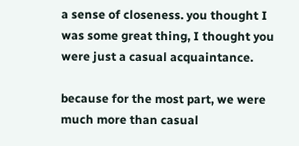a sense of closeness. you thought I was some great thing, I thought you were just a casual acquaintance.

because for the most part, we were much more than casual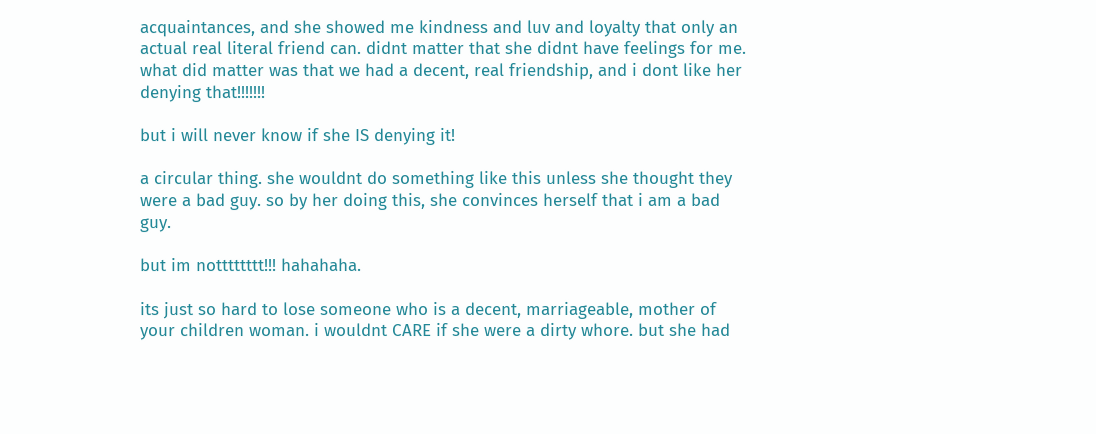acquaintances, and she showed me kindness and luv and loyalty that only an actual real literal friend can. didnt matter that she didnt have feelings for me. what did matter was that we had a decent, real friendship, and i dont like her denying that!!!!!!!

but i will never know if she IS denying it!

a circular thing. she wouldnt do something like this unless she thought they were a bad guy. so by her doing this, she convinces herself that i am a bad guy.

but im notttttttt!!! hahahaha.

its just so hard to lose someone who is a decent, marriageable, mother of your children woman. i wouldnt CARE if she were a dirty whore. but she had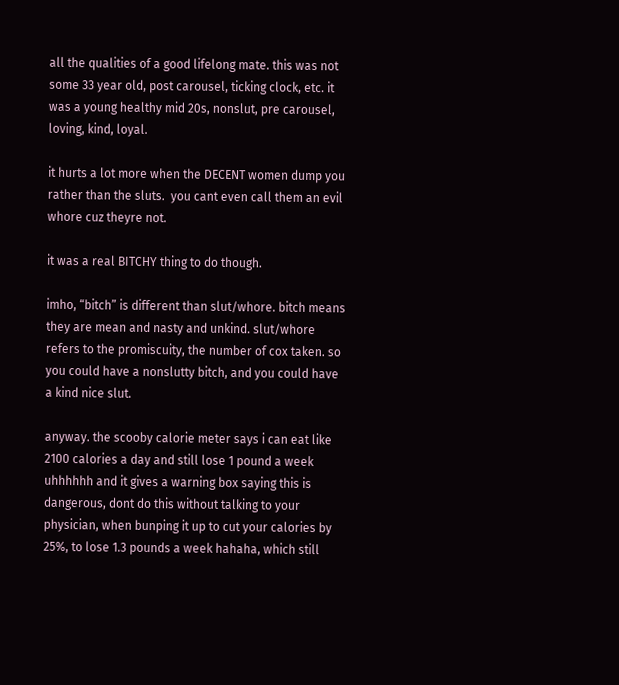all the qualities of a good lifelong mate. this was not some 33 year old, post carousel, ticking clock, etc. it was a young healthy mid 20s, nonslut, pre carousel, loving, kind, loyal.

it hurts a lot more when the DECENT women dump you rather than the sluts.  you cant even call them an evil whore cuz theyre not.

it was a real BITCHY thing to do though.

imho, “bitch” is different than slut/whore. bitch means they are mean and nasty and unkind. slut/whore refers to the promiscuity, the number of cox taken. so you could have a nonslutty bitch, and you could have a kind nice slut.

anyway. the scooby calorie meter says i can eat like 2100 calories a day and still lose 1 pound a week uhhhhhh and it gives a warning box saying this is dangerous, dont do this without talking to your physician, when bunping it up to cut your calories by 25%, to lose 1.3 pounds a week hahaha, which still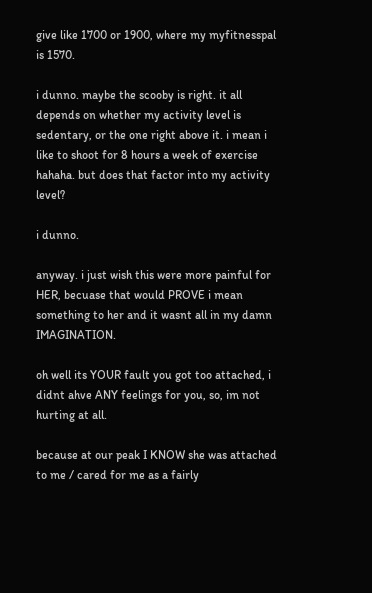give like 1700 or 1900, where my myfitnesspal is 1570.

i dunno. maybe the scooby is right. it all depends on whether my activity level is sedentary, or the one right above it. i mean i like to shoot for 8 hours a week of exercise hahaha. but does that factor into my activity level?

i dunno.

anyway. i just wish this were more painful for HER, becuase that would PROVE i mean something to her and it wasnt all in my damn IMAGINATION.

oh well its YOUR fault you got too attached, i didnt ahve ANY feelings for you, so, im not hurting at all.

because at our peak I KNOW she was attached to me / cared for me as a fairly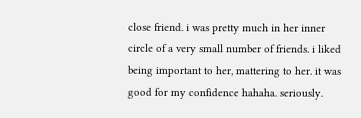close friend. i was pretty much in her inner circle of a very small number of friends. i liked being important to her, mattering to her. it was good for my confidence hahaha. seriously.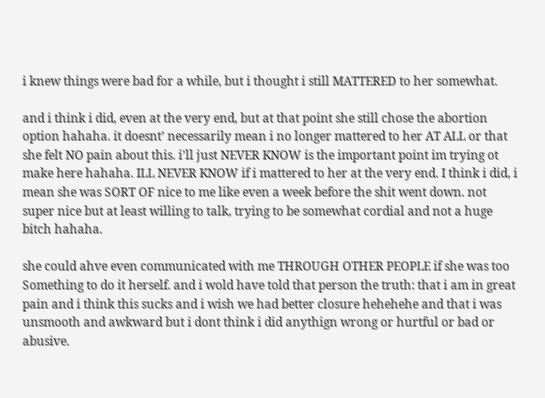i knew things were bad for a while, but i thought i still MATTERED to her somewhat.

and i think i did, even at the very end, but at that point she still chose the abortion option hahaha. it doesnt’ necessarily mean i no longer mattered to her AT ALL or that she felt NO pain about this. i’ll just NEVER KNOW is the important point im trying ot make here hahaha. ILL NEVER KNOW if i mattered to her at the very end. I think i did, i mean she was SORT OF nice to me like even a week before the shit went down. not super nice but at least willing to talk, trying to be somewhat cordial and not a huge bitch hahaha.

she could ahve even communicated with me THROUGH OTHER PEOPLE if she was too Something to do it herself. and i wold have told that person the truth: that i am in great pain and i think this sucks and i wish we had better closure hehehehe and that i was unsmooth and awkward but i dont think i did anythign wrong or hurtful or bad or abusive.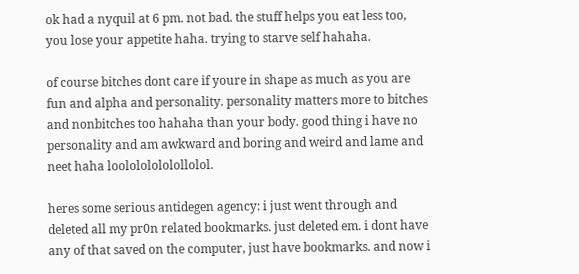ok had a nyquil at 6 pm. not bad. the stuff helps you eat less too, you lose your appetite haha. trying to starve self hahaha.

of course bitches dont care if youre in shape as much as you are fun and alpha and personality. personality matters more to bitches and nonbitches too hahaha than your body. good thing i have no personality and am awkward and boring and weird and lame and neet haha loolololololollolol.

heres some serious antidegen agency: i just went through and deleted all my pr0n related bookmarks. just deleted em. i dont have any of that saved on the computer, just have bookmarks. and now i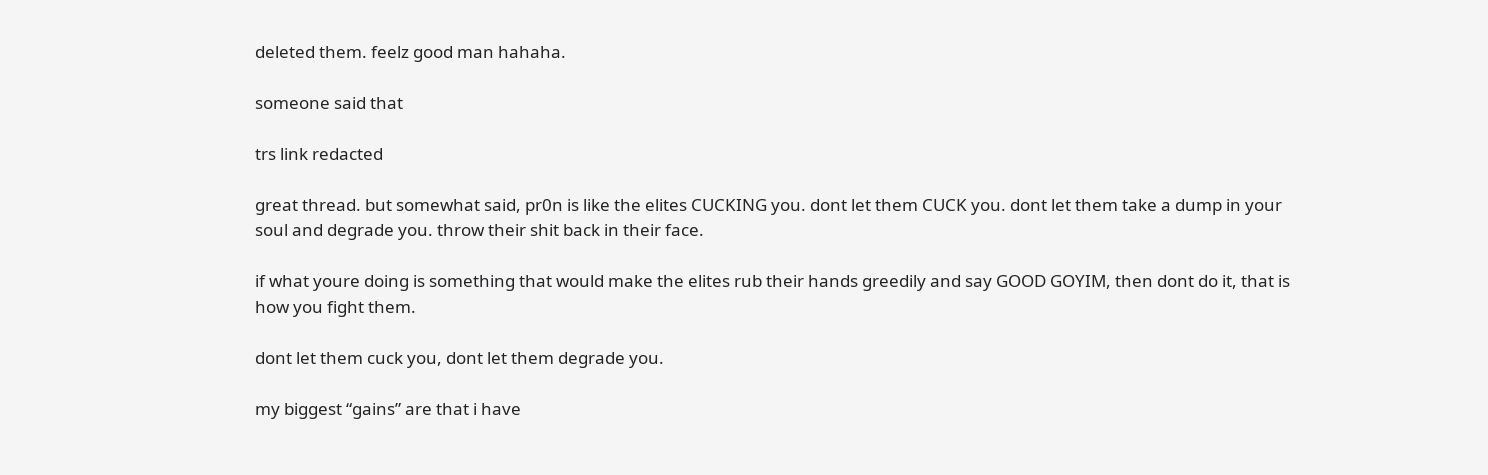deleted them. feelz good man hahaha.

someone said that

trs link redacted

great thread. but somewhat said, pr0n is like the elites CUCKING you. dont let them CUCK you. dont let them take a dump in your soul and degrade you. throw their shit back in their face.

if what youre doing is something that would make the elites rub their hands greedily and say GOOD GOYIM, then dont do it, that is how you fight them.

dont let them cuck you, dont let them degrade you.

my biggest “gains” are that i have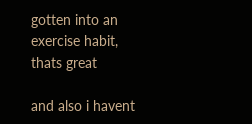gotten into an exercise habit, thats great

and also i havent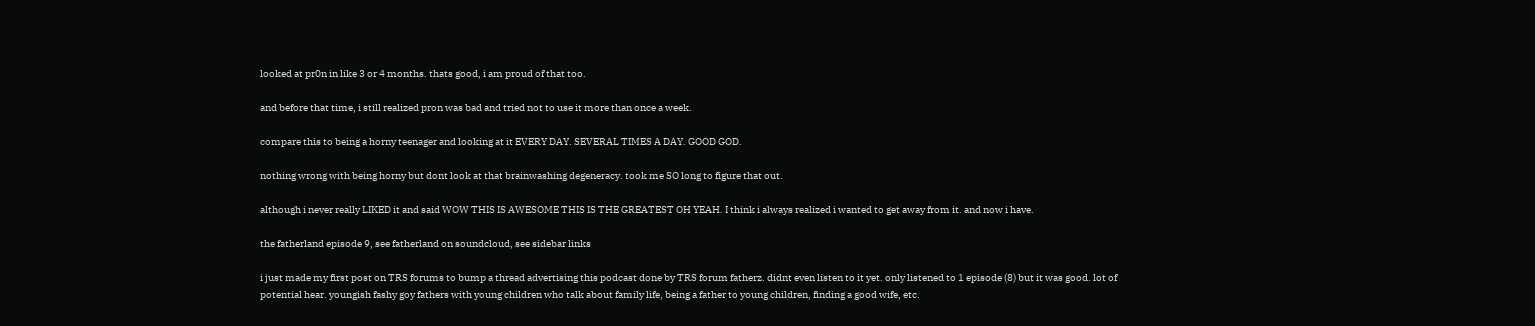looked at pr0n in like 3 or 4 months. thats good, i am proud of that too.

and before that time, i still realized pron was bad and tried not to use it more than once a week.

compare this to being a horny teenager and looking at it EVERY DAY. SEVERAL TIMES A DAY. GOOD GOD.

nothing wrong with being horny but dont look at that brainwashing degeneracy. took me SO long to figure that out.

although i never really LIKED it and said WOW THIS IS AWESOME THIS IS THE GREATEST OH YEAH. I think i always realized i wanted to get away from it. and now i have.

the fatherland episode 9, see fatherland on soundcloud, see sidebar links

i just made my first post on TRS forums to bump a thread advertising this podcast done by TRS forum fatherz. didnt even listen to it yet. only listened to 1 episode (8) but it was good. lot of potential hear. youngish fashy goy fathers with young children who talk about family life, being a father to young children, finding a good wife, etc.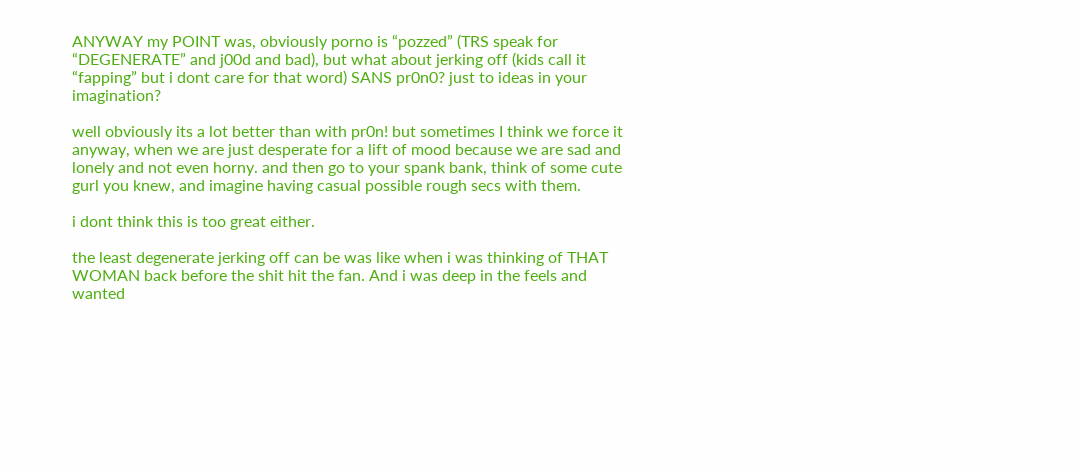ANYWAY my POINT was, obviously porno is “pozzed” (TRS speak for “DEGENERATE” and j00d and bad), but what about jerking off (kids call it “fapping” but i dont care for that word) SANS pr0n0? just to ideas in your imagination?

well obviously its a lot better than with pr0n! but sometimes I think we force it anyway, when we are just desperate for a lift of mood because we are sad and lonely and not even horny. and then go to your spank bank, think of some cute gurl you knew, and imagine having casual possible rough secs with them.

i dont think this is too great either.

the least degenerate jerking off can be was like when i was thinking of THAT WOMAN back before the shit hit the fan. And i was deep in the feels and wanted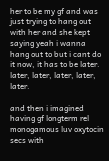her to be my gf and was just trying to hang out with her and she kept saying yeah i wanna hang out to but i cant do it now, it has to be later. later, later, later, later, later.

and then i imagined having gf longterm rel monogamous luv oxytocin secs with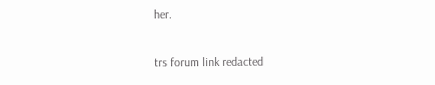her.

trs forum link redacted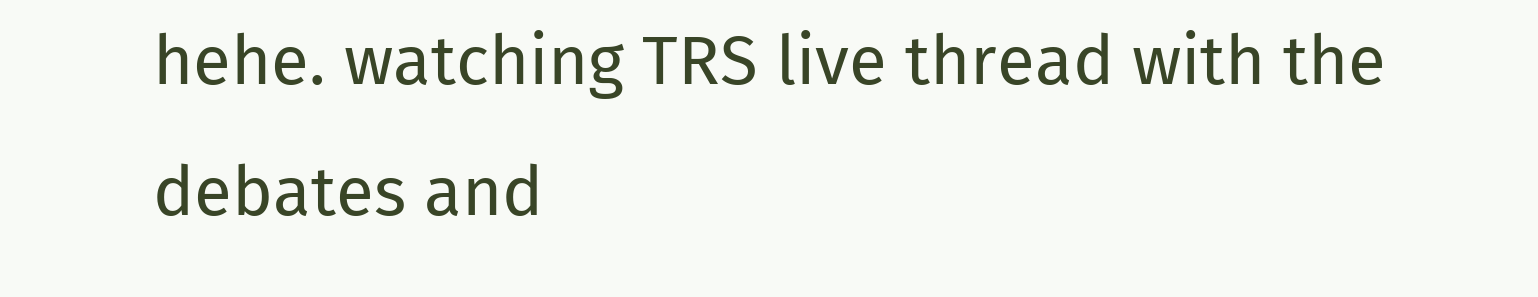hehe. watching TRS live thread with the debates and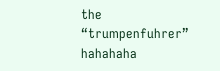the “trumpenfuhrer” hahahaha